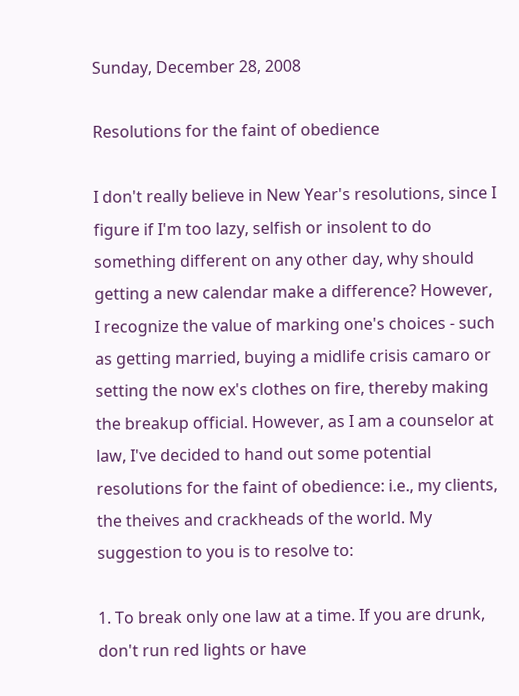Sunday, December 28, 2008

Resolutions for the faint of obedience

I don't really believe in New Year's resolutions, since I figure if I'm too lazy, selfish or insolent to do something different on any other day, why should getting a new calendar make a difference? However, I recognize the value of marking one's choices - such as getting married, buying a midlife crisis camaro or setting the now ex's clothes on fire, thereby making the breakup official. However, as I am a counselor at law, I've decided to hand out some potential resolutions for the faint of obedience: i.e., my clients, the theives and crackheads of the world. My suggestion to you is to resolve to:

1. To break only one law at a time. If you are drunk, don't run red lights or have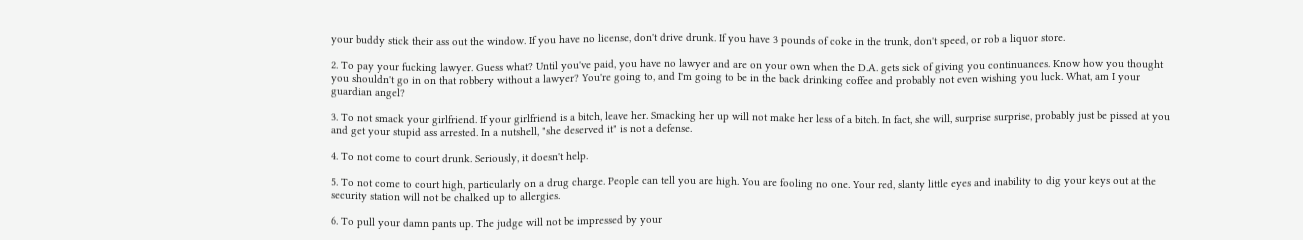your buddy stick their ass out the window. If you have no license, don't drive drunk. If you have 3 pounds of coke in the trunk, don't speed, or rob a liquor store.

2. To pay your fucking lawyer. Guess what? Until you've paid, you have no lawyer and are on your own when the D.A. gets sick of giving you continuances. Know how you thought you shouldn't go in on that robbery without a lawyer? You're going to, and I'm going to be in the back drinking coffee and probably not even wishing you luck. What, am I your guardian angel?

3. To not smack your girlfriend. If your girlfriend is a bitch, leave her. Smacking her up will not make her less of a bitch. In fact, she will, surprise surprise, probably just be pissed at you and get your stupid ass arrested. In a nutshell, "she deserved it" is not a defense.

4. To not come to court drunk. Seriously, it doesn't help.

5. To not come to court high, particularly on a drug charge. People can tell you are high. You are fooling no one. Your red, slanty little eyes and inability to dig your keys out at the security station will not be chalked up to allergies.

6. To pull your damn pants up. The judge will not be impressed by your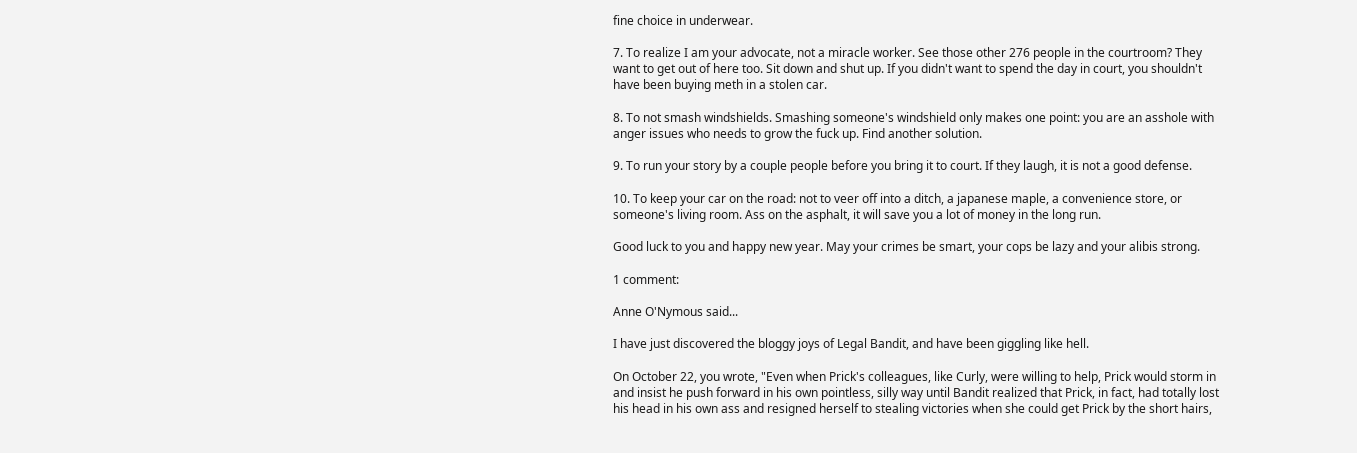fine choice in underwear.

7. To realize I am your advocate, not a miracle worker. See those other 276 people in the courtroom? They want to get out of here too. Sit down and shut up. If you didn't want to spend the day in court, you shouldn't have been buying meth in a stolen car.

8. To not smash windshields. Smashing someone's windshield only makes one point: you are an asshole with anger issues who needs to grow the fuck up. Find another solution.

9. To run your story by a couple people before you bring it to court. If they laugh, it is not a good defense.

10. To keep your car on the road: not to veer off into a ditch, a japanese maple, a convenience store, or someone's living room. Ass on the asphalt, it will save you a lot of money in the long run.

Good luck to you and happy new year. May your crimes be smart, your cops be lazy and your alibis strong.

1 comment:

Anne O'Nymous said...

I have just discovered the bloggy joys of Legal Bandit, and have been giggling like hell.

On October 22, you wrote, "Even when Prick's colleagues, like Curly, were willing to help, Prick would storm in and insist he push forward in his own pointless, silly way until Bandit realized that Prick, in fact, had totally lost his head in his own ass and resigned herself to stealing victories when she could get Prick by the short hairs,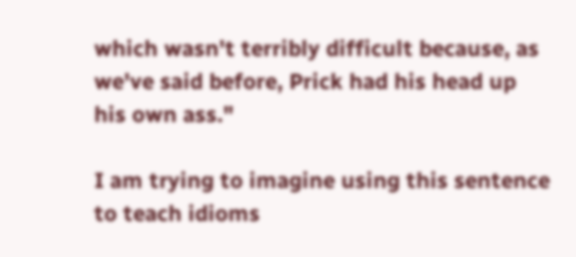which wasn't terribly difficult because, as we've said before, Prick had his head up his own ass."

I am trying to imagine using this sentence to teach idioms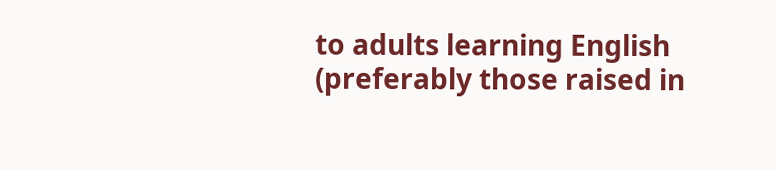to adults learning English (preferably those raised in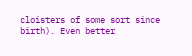cloisters of some sort since birth). Even better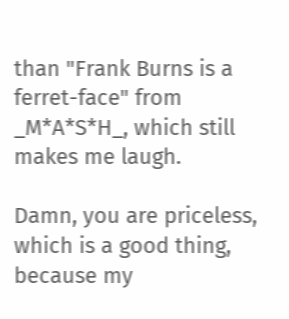than "Frank Burns is a ferret-face" from _M*A*S*H_, which still makes me laugh.

Damn, you are priceless, which is a good thing, because my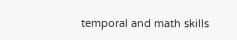temporal and math skills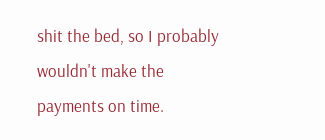shit the bed, so I probably wouldn't make the payments on time.